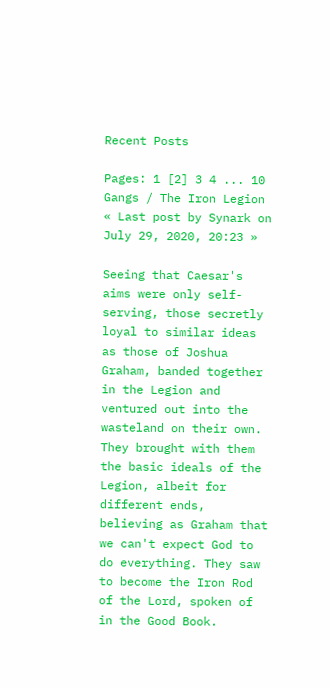Recent Posts

Pages: 1 [2] 3 4 ... 10
Gangs / The Iron Legion
« Last post by Synark on July 29, 2020, 20:23 »

Seeing that Caesar's aims were only self-serving, those secretly loyal to similar ideas as those of Joshua Graham, banded together in the Legion and ventured out into the wasteland on their own. They brought with them the basic ideals of the Legion, albeit for different ends, believing as Graham that we can't expect God to do everything. They saw to become the Iron Rod of the Lord, spoken of in the Good Book.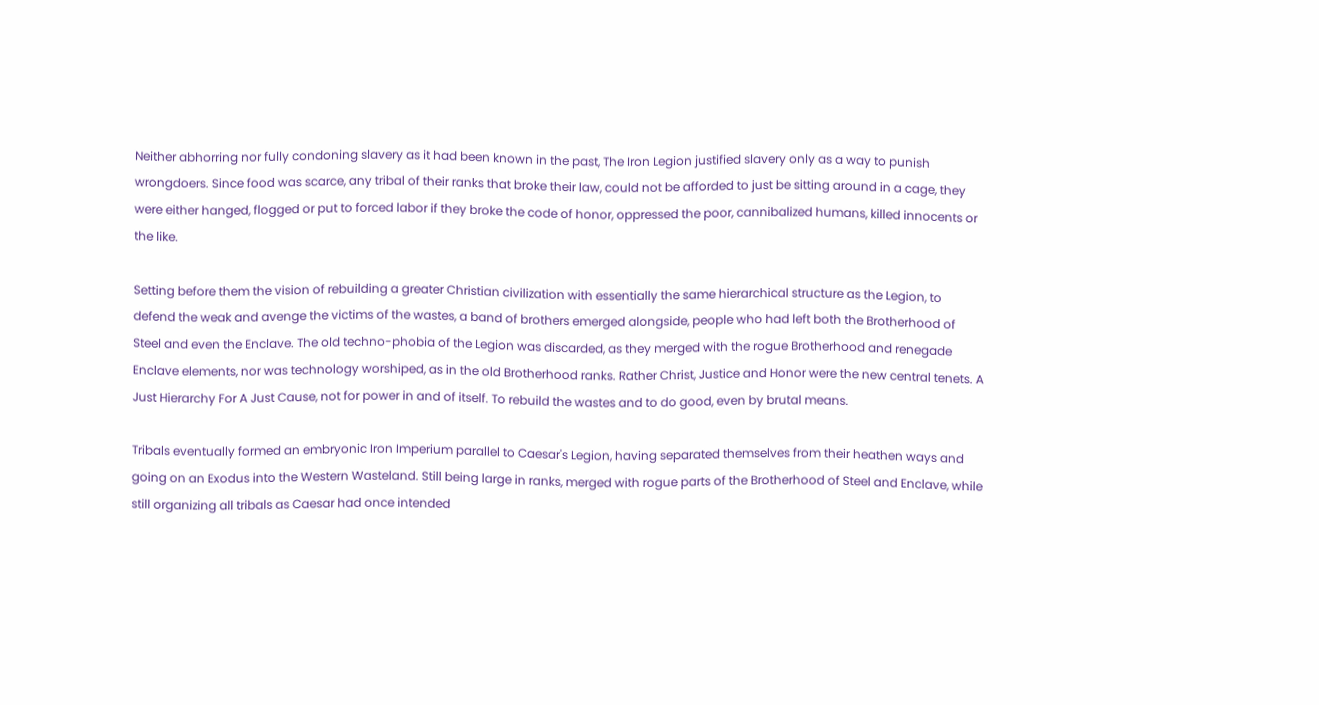Neither abhorring nor fully condoning slavery as it had been known in the past, The Iron Legion justified slavery only as a way to punish wrongdoers. Since food was scarce, any tribal of their ranks that broke their law, could not be afforded to just be sitting around in a cage, they were either hanged, flogged or put to forced labor if they broke the code of honor, oppressed the poor, cannibalized humans, killed innocents or the like.

Setting before them the vision of rebuilding a greater Christian civilization with essentially the same hierarchical structure as the Legion, to defend the weak and avenge the victims of the wastes, a band of brothers emerged alongside, people who had left both the Brotherhood of Steel and even the Enclave. The old techno-phobia of the Legion was discarded, as they merged with the rogue Brotherhood and renegade Enclave elements, nor was technology worshiped, as in the old Brotherhood ranks. Rather Christ, Justice and Honor were the new central tenets. A Just Hierarchy For A Just Cause, not for power in and of itself. To rebuild the wastes and to do good, even by brutal means.

Tribals eventually formed an embryonic Iron Imperium parallel to Caesar's Legion, having separated themselves from their heathen ways and going on an Exodus into the Western Wasteland. Still being large in ranks, merged with rogue parts of the Brotherhood of Steel and Enclave, while still organizing all tribals as Caesar had once intended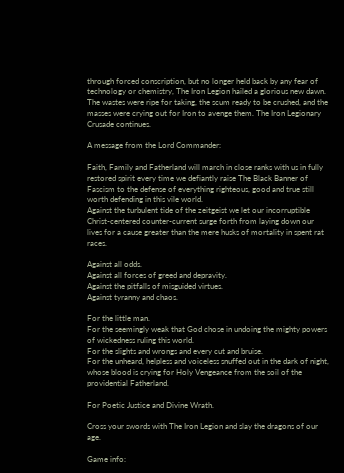through forced conscription, but no longer held back by any fear of technology or chemistry, The Iron Legion hailed a glorious new dawn. The wastes were ripe for taking, the scum ready to be crushed, and the masses were crying out for Iron to avenge them. The Iron Legionary Crusade continues.

A message from the Lord Commander:

Faith, Family and Fatherland will march in close ranks with us in fully restored spirit every time we defiantly raise The Black Banner of Fascism to the defense of everything righteous, good and true still worth defending in this vile world.
Against the turbulent tide of the zeitgeist we let our incorruptible Christ-centered counter-current surge forth from laying down our lives for a cause greater than the mere husks of mortality in spent rat races.

Against all odds.
Against all forces of greed and depravity.
Against the pitfalls of misguided virtues.
Against tyranny and chaos.

For the little man.
For the seemingly weak that God chose in undoing the mighty powers of wickedness ruling this world.
For the slights and wrongs and every cut and bruise.
For the unheard, helpless and voiceless snuffed out in the dark of night, whose blood is crying for Holy Vengeance from the soil of the providential Fatherland.

For Poetic Justice and Divine Wrath.

Cross your swords with The Iron Legion and slay the dragons of our age.

Game info: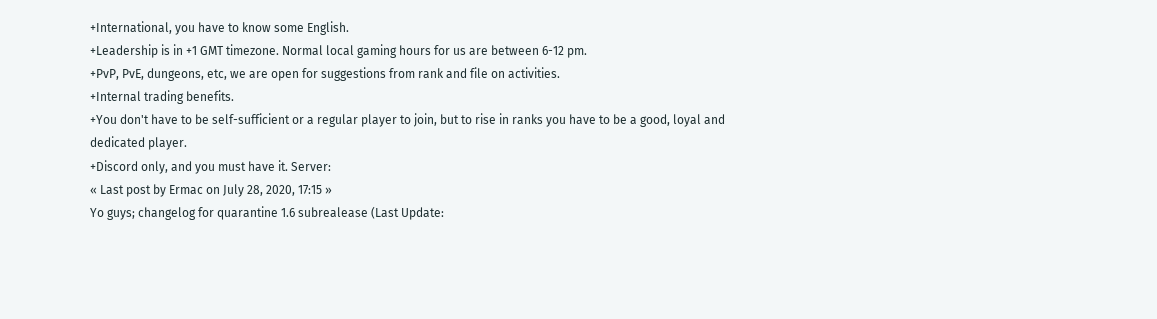+International, you have to know some English.
+Leadership is in +1 GMT timezone. Normal local gaming hours for us are between 6-12 pm.
+PvP, PvE, dungeons, etc, we are open for suggestions from rank and file on activities.
+Internal trading benefits.
+You don't have to be self-sufficient or a regular player to join, but to rise in ranks you have to be a good, loyal and dedicated player.
+Discord only, and you must have it. Server:
« Last post by Ermac on July 28, 2020, 17:15 »
Yo guys; changelog for quarantine 1.6 subrealease (Last Update: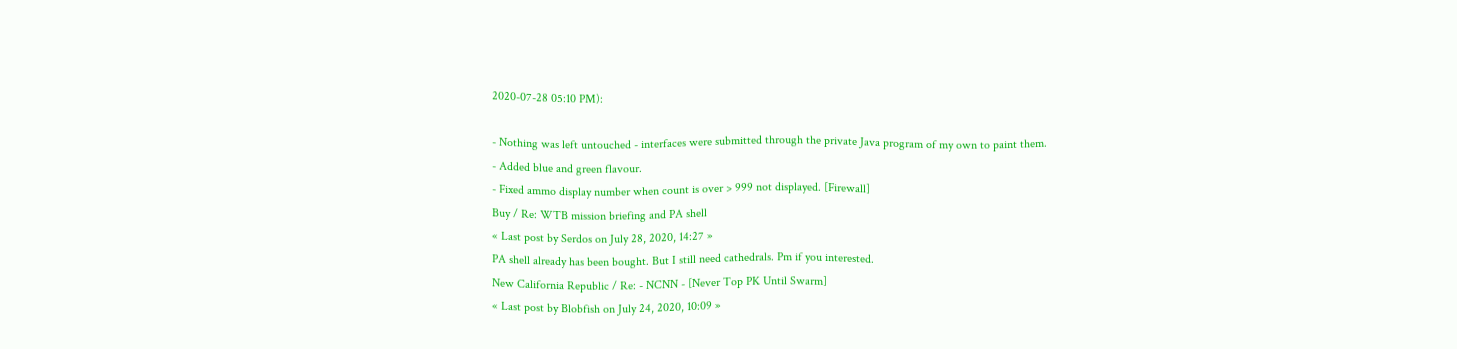2020-07-28 05:10 PM):

- Nothing was left untouched - interfaces were submitted through the private Java program of my own to paint them.
- Added blue and green flavour.
- Fixed ammo display number when count is over > 999 not displayed. [Firewall]
Buy / Re: WTB mission briefing and PA shell
« Last post by Serdos on July 28, 2020, 14:27 »
PA shell already has been bought. But I still need cathedrals. Pm if you interested.
New California Republic / Re: - NCNN - [Never Top PK Until Swarm]
« Last post by Blobfish on July 24, 2020, 10:09 »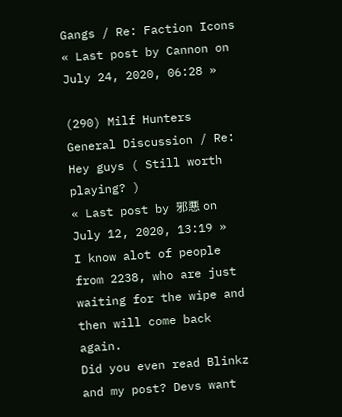Gangs / Re: Faction Icons
« Last post by Cannon on July 24, 2020, 06:28 »

(290) Milf Hunters
General Discussion / Re: Hey guys ( Still worth playing? )
« Last post by 邪悪 on July 12, 2020, 13:19 »
I know alot of people from 2238, who are just waiting for the wipe and then will come back again.
Did you even read Blinkz and my post? Devs want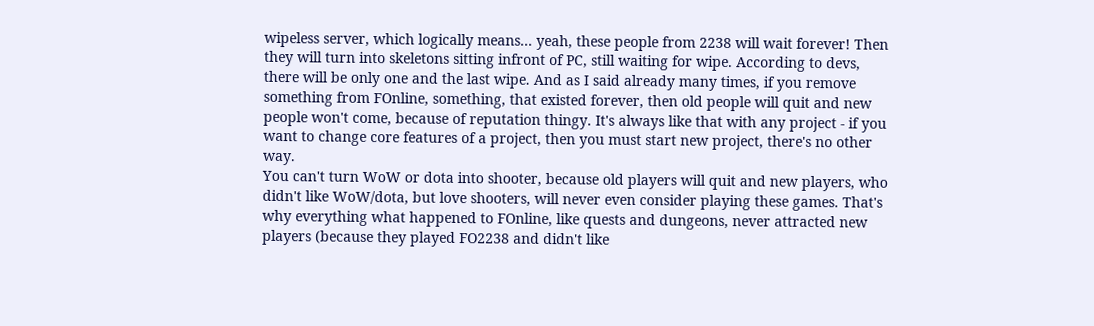wipeless server, which logically means... yeah, these people from 2238 will wait forever! Then they will turn into skeletons sitting infront of PC, still waiting for wipe. According to devs, there will be only one and the last wipe. And as I said already many times, if you remove something from FOnline, something, that existed forever, then old people will quit and new people won't come, because of reputation thingy. It's always like that with any project - if you want to change core features of a project, then you must start new project, there's no other way.
You can't turn WoW or dota into shooter, because old players will quit and new players, who didn't like WoW/dota, but love shooters, will never even consider playing these games. That's why everything what happened to FOnline, like quests and dungeons, never attracted new players (because they played FO2238 and didn't like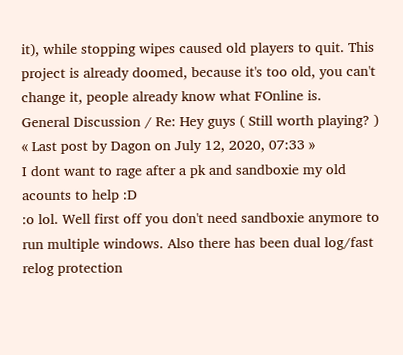it), while stopping wipes caused old players to quit. This project is already doomed, because it's too old, you can't change it, people already know what FOnline is.
General Discussion / Re: Hey guys ( Still worth playing? )
« Last post by Dagon on July 12, 2020, 07:33 »
I dont want to rage after a pk and sandboxie my old acounts to help :D
:o lol. Well first off you don't need sandboxie anymore to run multiple windows. Also there has been dual log/fast relog protection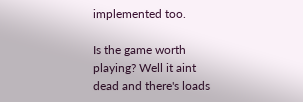implemented too.

Is the game worth playing? Well it aint dead and there's loads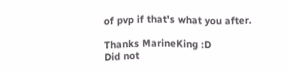of pvp if that's what you after.

Thanks MarineKing :D
Did not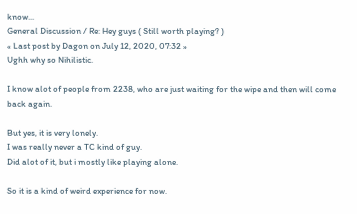know...
General Discussion / Re: Hey guys ( Still worth playing? )
« Last post by Dagon on July 12, 2020, 07:32 »
Ughh why so Nihilistic.

I know alot of people from 2238, who are just waiting for the wipe and then will come back again.

But yes, it is very lonely.
I was really never a TC kind of guy.
Did alot of it, but i mostly like playing alone.

So it is a kind of weird experience for now.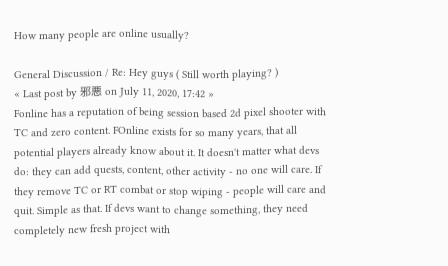How many people are online usually?

General Discussion / Re: Hey guys ( Still worth playing? )
« Last post by 邪悪 on July 11, 2020, 17:42 »
Fonline has a reputation of being session based 2d pixel shooter with TC and zero content. FOnline exists for so many years, that all potential players already know about it. It doesn't matter what devs do: they can add quests, content, other activity - no one will care. If they remove TC or RT combat or stop wiping - people will care and quit. Simple as that. If devs want to change something, they need completely new fresh project with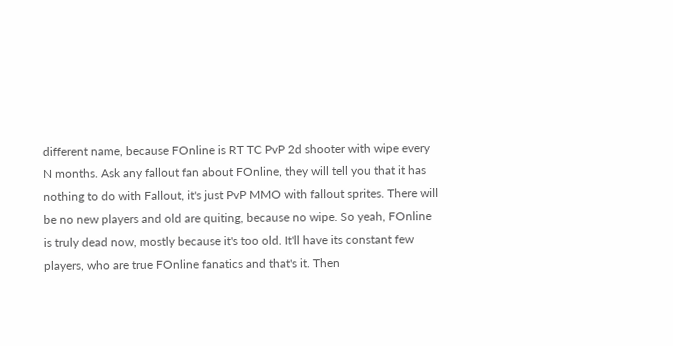different name, because FOnline is RT TC PvP 2d shooter with wipe every N months. Ask any fallout fan about FOnline, they will tell you that it has nothing to do with Fallout, it's just PvP MMO with fallout sprites. There will be no new players and old are quiting, because no wipe. So yeah, FOnline is truly dead now, mostly because it's too old. It'll have its constant few players, who are true FOnline fanatics and that's it. Then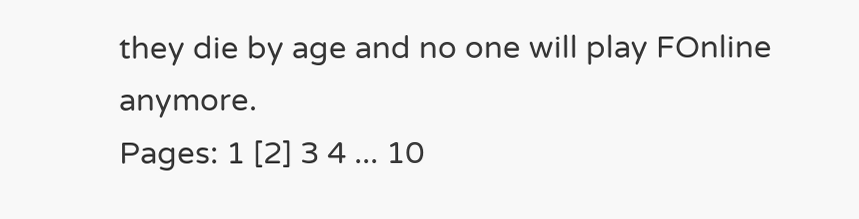they die by age and no one will play FOnline anymore.
Pages: 1 [2] 3 4 ... 10